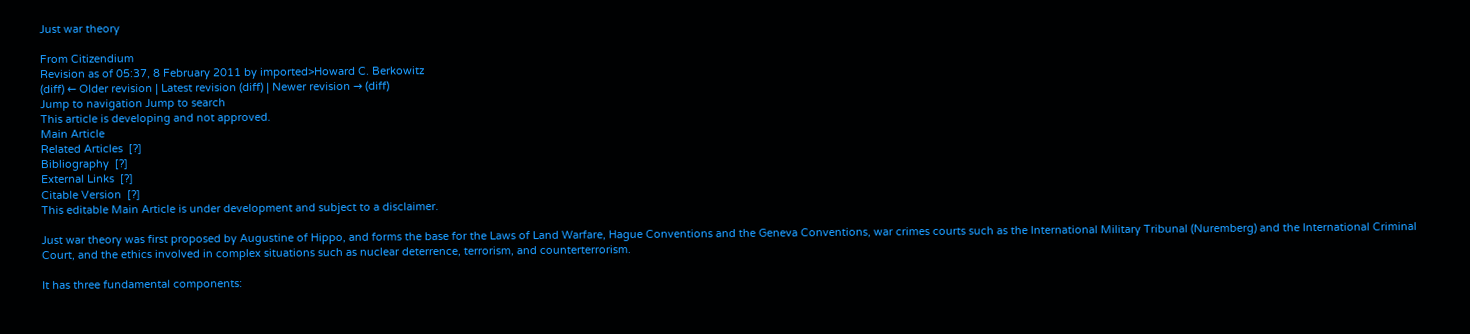Just war theory

From Citizendium
Revision as of 05:37, 8 February 2011 by imported>Howard C. Berkowitz
(diff) ← Older revision | Latest revision (diff) | Newer revision → (diff)
Jump to navigation Jump to search
This article is developing and not approved.
Main Article
Related Articles  [?]
Bibliography  [?]
External Links  [?]
Citable Version  [?]
This editable Main Article is under development and subject to a disclaimer.

Just war theory was first proposed by Augustine of Hippo, and forms the base for the Laws of Land Warfare, Hague Conventions and the Geneva Conventions, war crimes courts such as the International Military Tribunal (Nuremberg) and the International Criminal Court, and the ethics involved in complex situations such as nuclear deterrence, terrorism, and counterterrorism.

It has three fundamental components: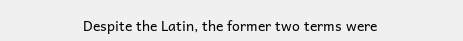Despite the Latin, the former two terms were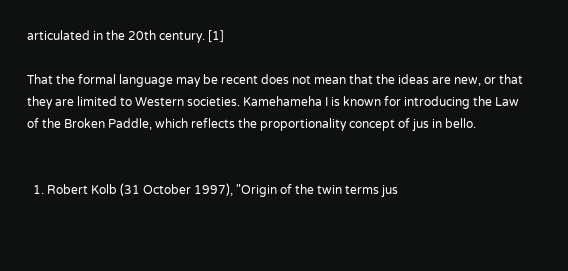articulated in the 20th century. [1]

That the formal language may be recent does not mean that the ideas are new, or that they are limited to Western societies. Kamehameha I is known for introducing the Law of the Broken Paddle, which reflects the proportionality concept of jus in bello.


  1. Robert Kolb (31 October 1997), "Origin of the twin terms jus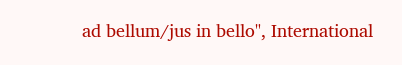ad bellum/jus in bello", International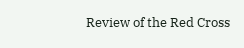Review of the Red Cross